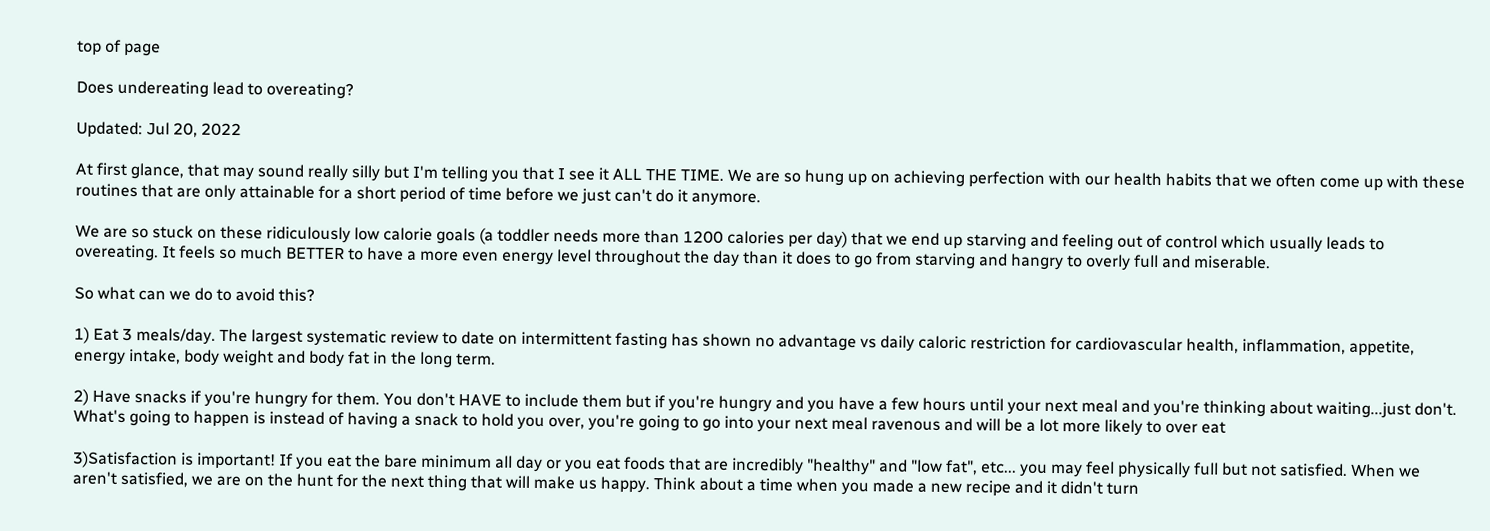top of page

Does undereating lead to overeating?

Updated: Jul 20, 2022

At first glance, that may sound really silly but I'm telling you that I see it ALL THE TIME. We are so hung up on achieving perfection with our health habits that we often come up with these routines that are only attainable for a short period of time before we just can't do it anymore.

We are so stuck on these ridiculously low calorie goals (a toddler needs more than 1200 calories per day) that we end up starving and feeling out of control which usually leads to overeating. It feels so much BETTER to have a more even energy level throughout the day than it does to go from starving and hangry to overly full and miserable.

So what can we do to avoid this?

1) Eat 3 meals/day. The largest systematic review to date on intermittent fasting has shown no advantage vs daily caloric restriction for cardiovascular health, inflammation, appetite, energy intake, body weight and body fat in the long term.

2) Have snacks if you're hungry for them. You don't HAVE to include them but if you're hungry and you have a few hours until your next meal and you're thinking about waiting...just don't. What's going to happen is instead of having a snack to hold you over, you're going to go into your next meal ravenous and will be a lot more likely to over eat

3)Satisfaction is important! If you eat the bare minimum all day or you eat foods that are incredibly "healthy" and "low fat", etc... you may feel physically full but not satisfied. When we aren't satisfied, we are on the hunt for the next thing that will make us happy. Think about a time when you made a new recipe and it didn't turn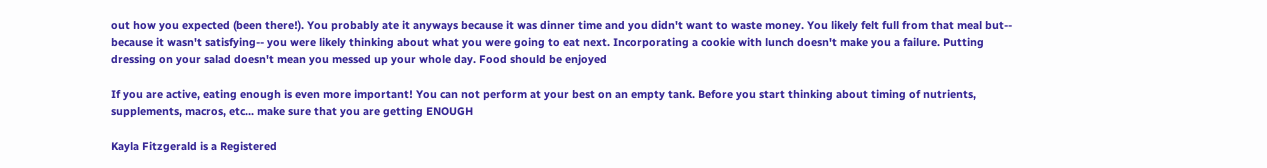out how you expected (been there!). You probably ate it anyways because it was dinner time and you didn't want to waste money. You likely felt full from that meal but-- because it wasn't satisfying-- you were likely thinking about what you were going to eat next. Incorporating a cookie with lunch doesn't make you a failure. Putting dressing on your salad doesn't mean you messed up your whole day. Food should be enjoyed

If you are active, eating enough is even more important! You can not perform at your best on an empty tank. Before you start thinking about timing of nutrients, supplements, macros, etc... make sure that you are getting ENOUGH

Kayla Fitzgerald is a Registered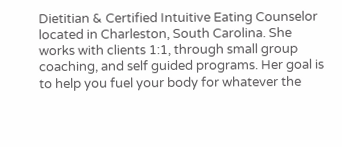Dietitian & Certified Intuitive Eating Counselor located in Charleston, South Carolina. She works with clients 1:1, through small group coaching, and self guided programs. Her goal is to help you fuel your body for whatever the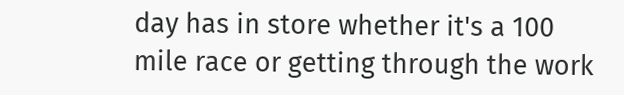day has in store whether it's a 100 mile race or getting through the work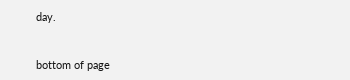day.


bottom of page